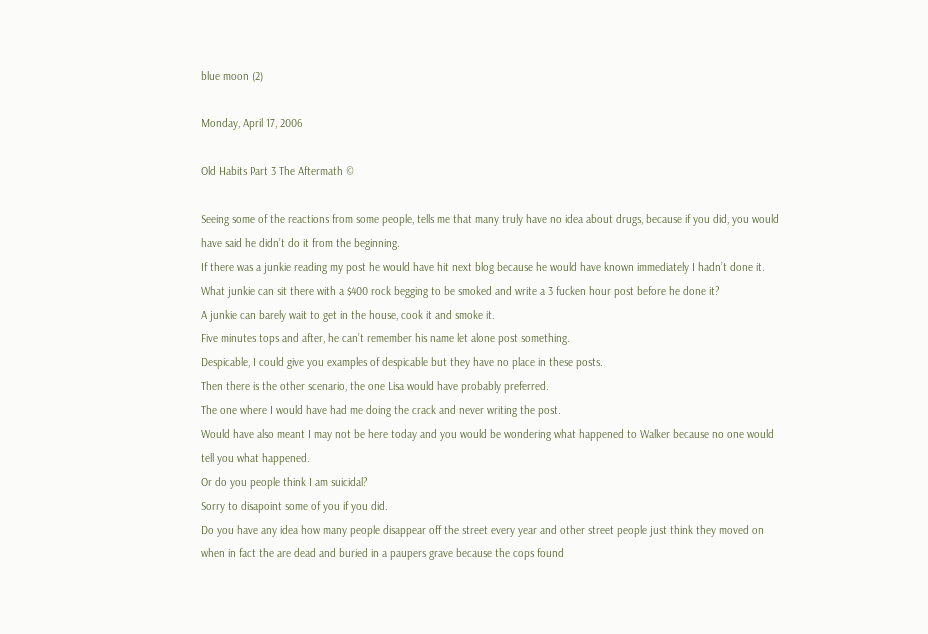blue moon (2)

Monday, April 17, 2006

Old Habits Part 3 The Aftermath ©

Seeing some of the reactions from some people, tells me that many truly have no idea about drugs, because if you did, you would have said he didn’t do it from the beginning.
If there was a junkie reading my post he would have hit next blog because he would have known immediately I hadn’t done it.
What junkie can sit there with a $400 rock begging to be smoked and write a 3 fucken hour post before he done it?
A junkie can barely wait to get in the house, cook it and smoke it.
Five minutes tops and after, he can’t remember his name let alone post something.
Despicable, I could give you examples of despicable but they have no place in these posts.
Then there is the other scenario, the one Lisa would have probably preferred.
The one where I would have had me doing the crack and never writing the post.
Would have also meant I may not be here today and you would be wondering what happened to Walker because no one would tell you what happened.
Or do you people think I am suicidal?
Sorry to disapoint some of you if you did.
Do you have any idea how many people disappear off the street every year and other street people just think they moved on when in fact the are dead and buried in a paupers grave because the cops found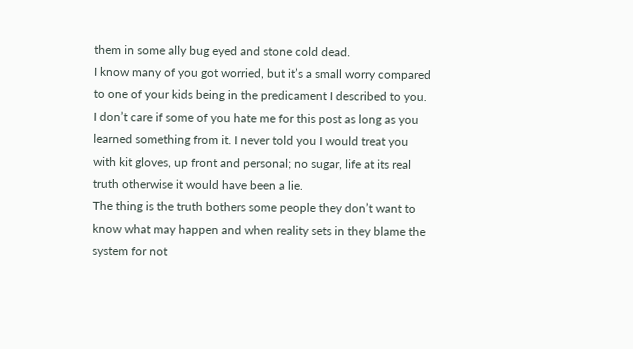them in some ally bug eyed and stone cold dead.
I know many of you got worried, but it’s a small worry compared to one of your kids being in the predicament I described to you.
I don’t care if some of you hate me for this post as long as you learned something from it. I never told you I would treat you with kit gloves, up front and personal; no sugar, life at its real truth otherwise it would have been a lie.
The thing is the truth bothers some people they don’t want to know what may happen and when reality sets in they blame the system for not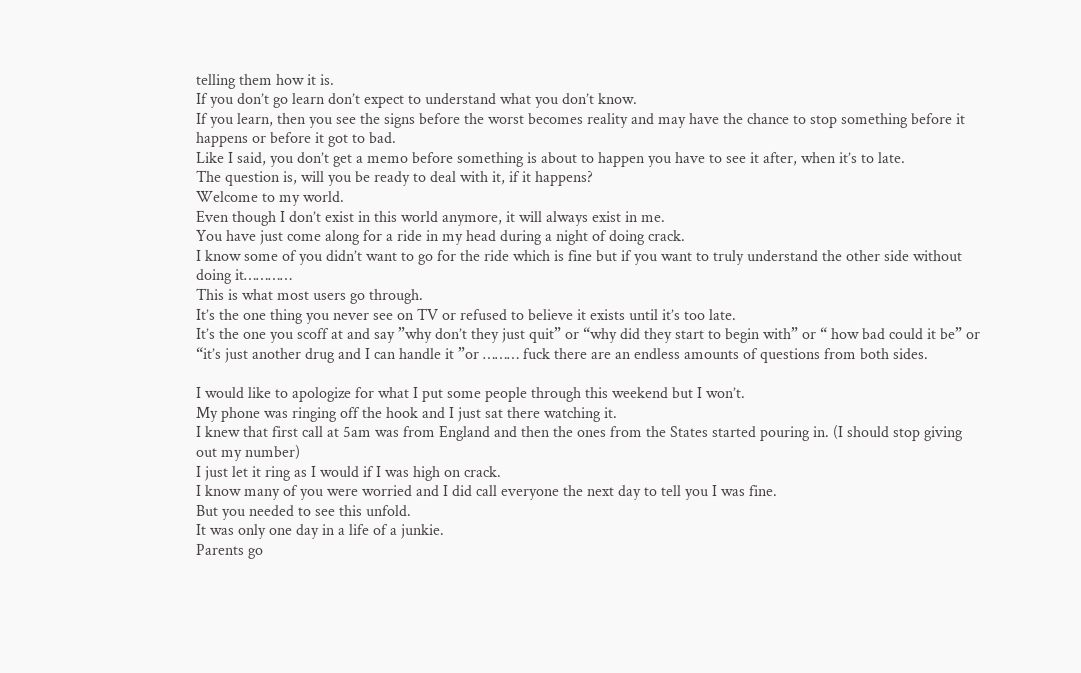telling them how it is.
If you don’t go learn don’t expect to understand what you don’t know.
If you learn, then you see the signs before the worst becomes reality and may have the chance to stop something before it happens or before it got to bad.
Like I said, you don’t get a memo before something is about to happen you have to see it after, when it’s to late.
The question is, will you be ready to deal with it, if it happens?
Welcome to my world.
Even though I don’t exist in this world anymore, it will always exist in me.
You have just come along for a ride in my head during a night of doing crack.
I know some of you didn’t want to go for the ride which is fine but if you want to truly understand the other side without doing it…………
This is what most users go through.
It’s the one thing you never see on TV or refused to believe it exists until it’s too late.
It’s the one you scoff at and say ”why don’t they just quit” or “why did they start to begin with” or “ how bad could it be” or “it’s just another drug and I can handle it ”or ……… fuck there are an endless amounts of questions from both sides.

I would like to apologize for what I put some people through this weekend but I won’t.
My phone was ringing off the hook and I just sat there watching it.
I knew that first call at 5am was from England and then the ones from the States started pouring in. (I should stop giving out my number)
I just let it ring as I would if I was high on crack.
I know many of you were worried and I did call everyone the next day to tell you I was fine.
But you needed to see this unfold.
It was only one day in a life of a junkie.
Parents go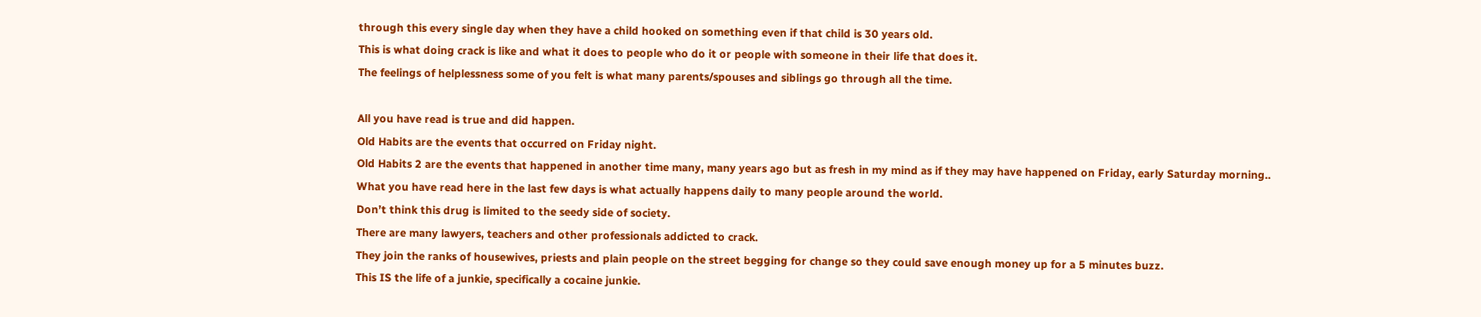through this every single day when they have a child hooked on something even if that child is 30 years old.
This is what doing crack is like and what it does to people who do it or people with someone in their life that does it.
The feelings of helplessness some of you felt is what many parents/spouses and siblings go through all the time.

All you have read is true and did happen.
Old Habits are the events that occurred on Friday night.
Old Habits 2 are the events that happened in another time many, many years ago but as fresh in my mind as if they may have happened on Friday, early Saturday morning..
What you have read here in the last few days is what actually happens daily to many people around the world.
Don’t think this drug is limited to the seedy side of society.
There are many lawyers, teachers and other professionals addicted to crack.
They join the ranks of housewives, priests and plain people on the street begging for change so they could save enough money up for a 5 minutes buzz.
This IS the life of a junkie, specifically a cocaine junkie.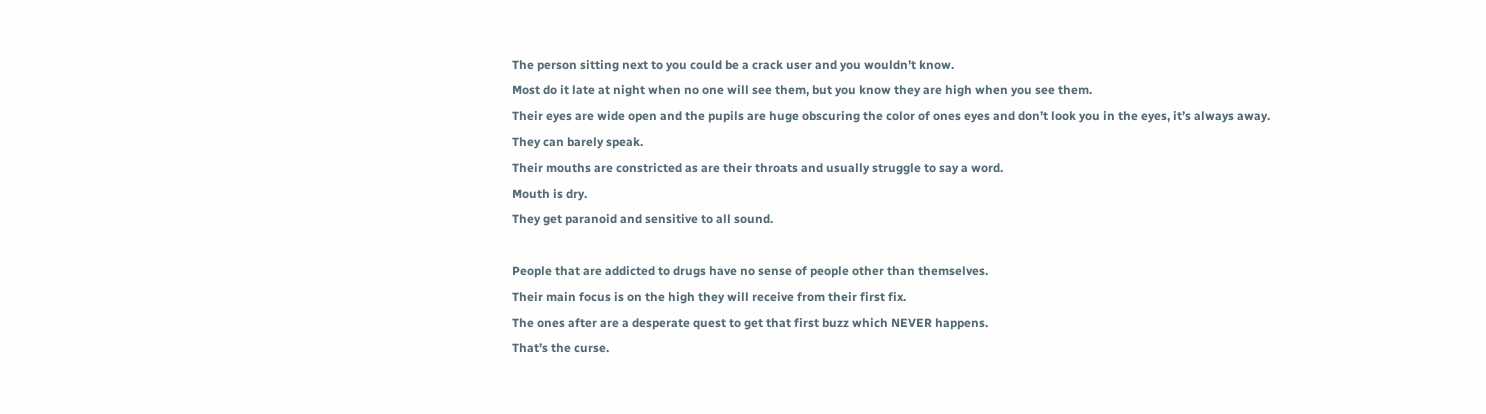The person sitting next to you could be a crack user and you wouldn’t know.
Most do it late at night when no one will see them, but you know they are high when you see them.
Their eyes are wide open and the pupils are huge obscuring the color of ones eyes and don’t look you in the eyes, it’s always away.
They can barely speak.
Their mouths are constricted as are their throats and usually struggle to say a word.
Mouth is dry.
They get paranoid and sensitive to all sound.

People that are addicted to drugs have no sense of people other than themselves.
Their main focus is on the high they will receive from their first fix.
The ones after are a desperate quest to get that first buzz which NEVER happens.
That’s the curse.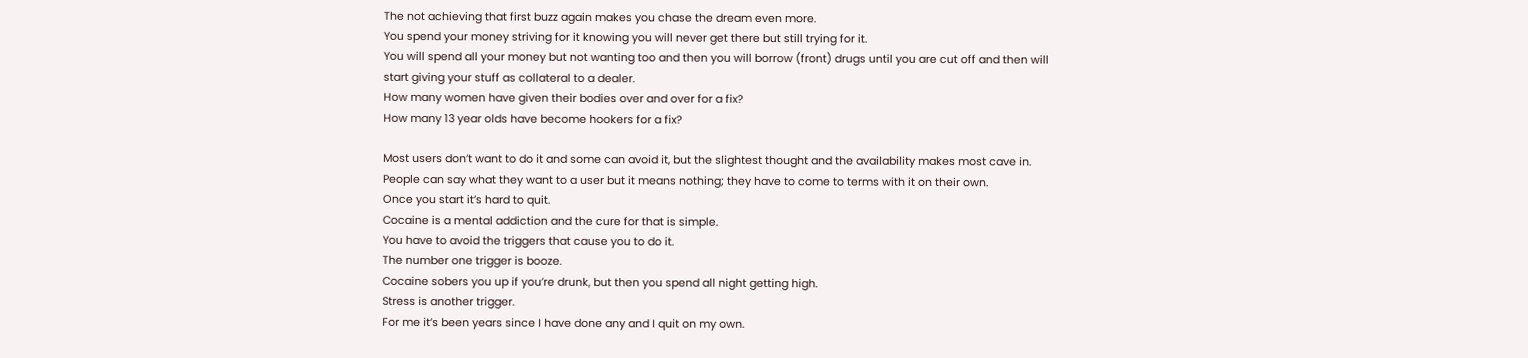The not achieving that first buzz again makes you chase the dream even more.
You spend your money striving for it knowing you will never get there but still trying for it.
You will spend all your money but not wanting too and then you will borrow (front) drugs until you are cut off and then will start giving your stuff as collateral to a dealer.
How many women have given their bodies over and over for a fix?
How many 13 year olds have become hookers for a fix?

Most users don’t want to do it and some can avoid it, but the slightest thought and the availability makes most cave in.
People can say what they want to a user but it means nothing; they have to come to terms with it on their own.
Once you start it’s hard to quit.
Cocaine is a mental addiction and the cure for that is simple.
You have to avoid the triggers that cause you to do it.
The number one trigger is booze.
Cocaine sobers you up if you’re drunk, but then you spend all night getting high.
Stress is another trigger.
For me it’s been years since I have done any and I quit on my own.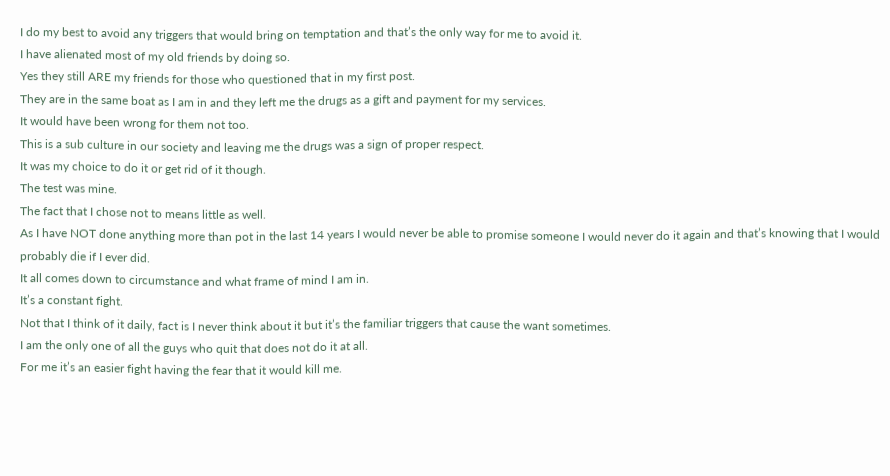I do my best to avoid any triggers that would bring on temptation and that’s the only way for me to avoid it.
I have alienated most of my old friends by doing so.
Yes they still ARE my friends for those who questioned that in my first post.
They are in the same boat as I am in and they left me the drugs as a gift and payment for my services.
It would have been wrong for them not too.
This is a sub culture in our society and leaving me the drugs was a sign of proper respect.
It was my choice to do it or get rid of it though.
The test was mine.
The fact that I chose not to means little as well.
As I have NOT done anything more than pot in the last 14 years I would never be able to promise someone I would never do it again and that’s knowing that I would probably die if I ever did.
It all comes down to circumstance and what frame of mind I am in.
It’s a constant fight.
Not that I think of it daily, fact is I never think about it but it’s the familiar triggers that cause the want sometimes.
I am the only one of all the guys who quit that does not do it at all.
For me it’s an easier fight having the fear that it would kill me.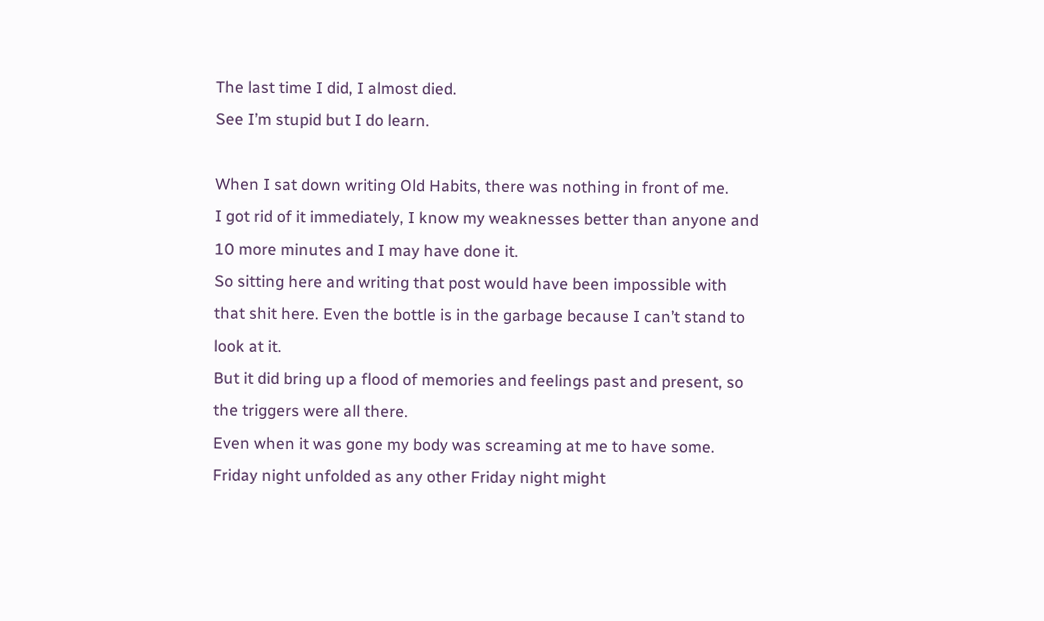The last time I did, I almost died.
See I’m stupid but I do learn.

When I sat down writing Old Habits, there was nothing in front of me.
I got rid of it immediately, I know my weaknesses better than anyone and 10 more minutes and I may have done it.
So sitting here and writing that post would have been impossible with that shit here. Even the bottle is in the garbage because I can’t stand to look at it.
But it did bring up a flood of memories and feelings past and present, so the triggers were all there.
Even when it was gone my body was screaming at me to have some.
Friday night unfolded as any other Friday night might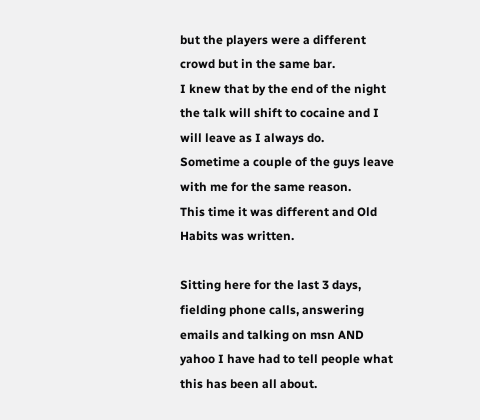but the players were a different crowd but in the same bar.
I knew that by the end of the night the talk will shift to cocaine and I will leave as I always do.
Sometime a couple of the guys leave with me for the same reason.
This time it was different and Old Habits was written.

Sitting here for the last 3 days, fielding phone calls, answering emails and talking on msn AND yahoo I have had to tell people what this has been all about.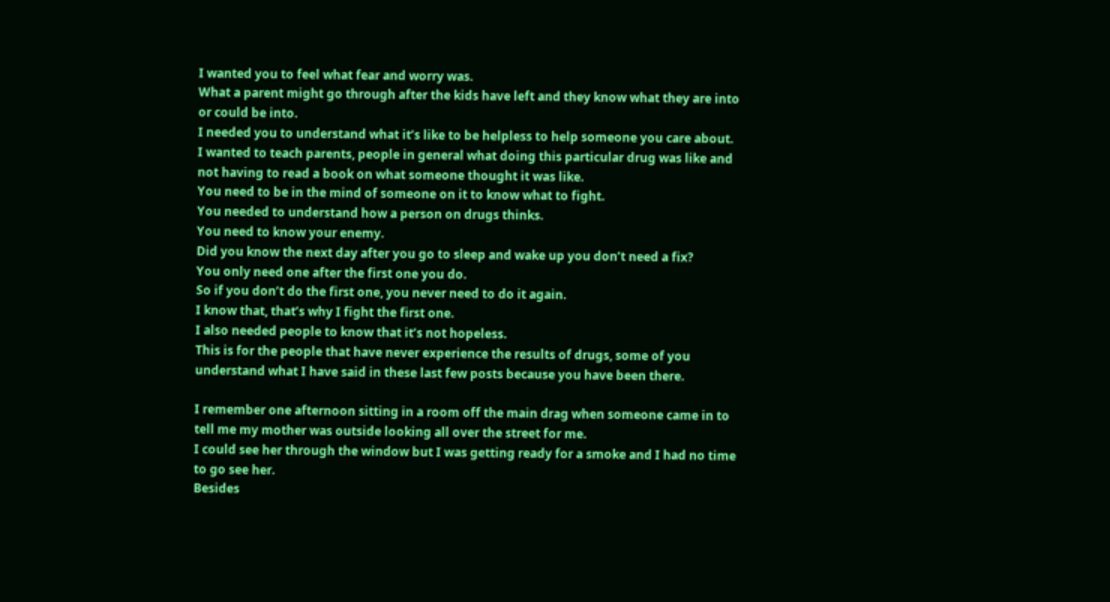I wanted you to feel what fear and worry was.
What a parent might go through after the kids have left and they know what they are into or could be into.
I needed you to understand what it’s like to be helpless to help someone you care about.
I wanted to teach parents, people in general what doing this particular drug was like and not having to read a book on what someone thought it was like.
You need to be in the mind of someone on it to know what to fight.
You needed to understand how a person on drugs thinks.
You need to know your enemy.
Did you know the next day after you go to sleep and wake up you don’t need a fix?
You only need one after the first one you do.
So if you don’t do the first one, you never need to do it again.
I know that, that’s why I fight the first one.
I also needed people to know that it’s not hopeless.
This is for the people that have never experience the results of drugs, some of you understand what I have said in these last few posts because you have been there.

I remember one afternoon sitting in a room off the main drag when someone came in to tell me my mother was outside looking all over the street for me.
I could see her through the window but I was getting ready for a smoke and I had no time to go see her.
Besides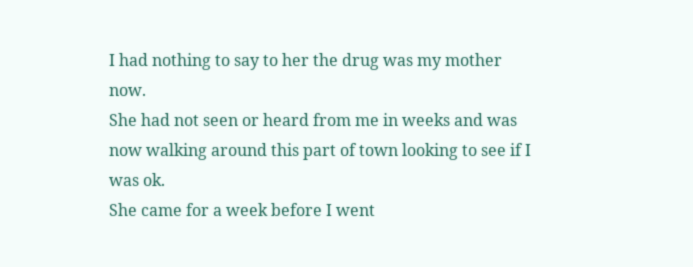I had nothing to say to her the drug was my mother now.
She had not seen or heard from me in weeks and was now walking around this part of town looking to see if I was ok.
She came for a week before I went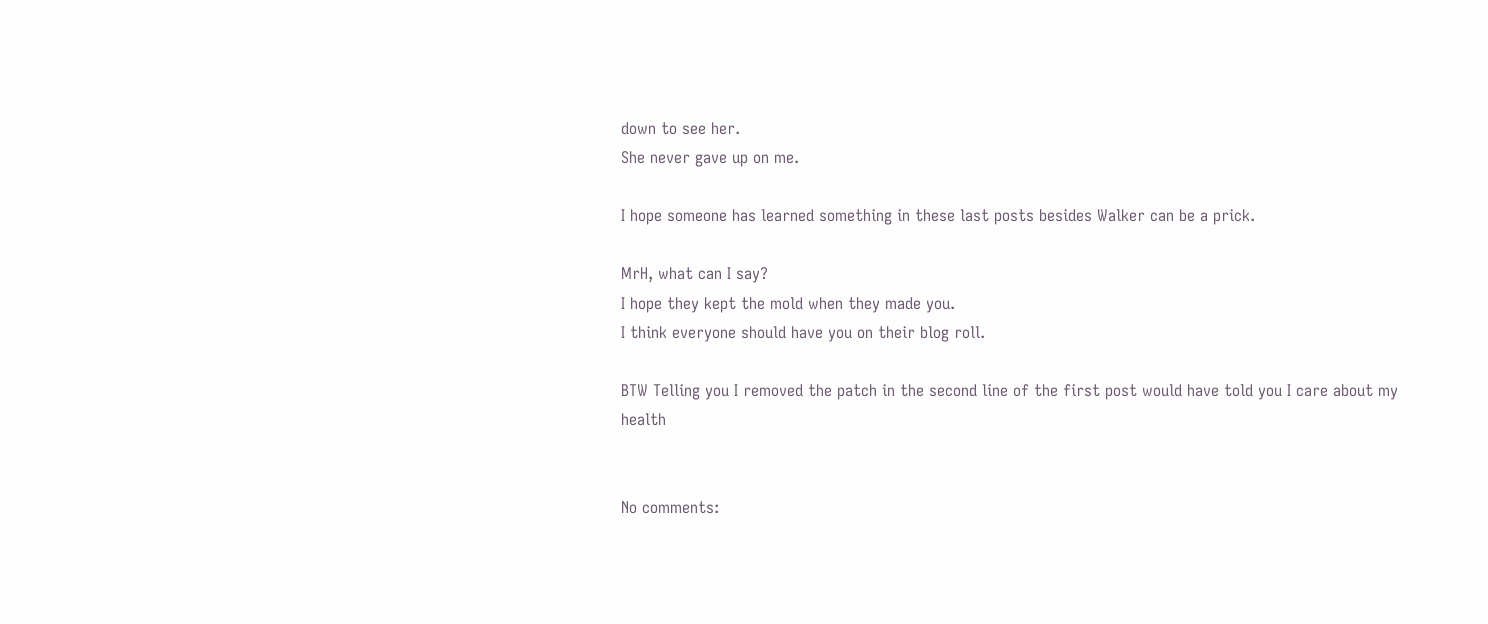down to see her.
She never gave up on me.

I hope someone has learned something in these last posts besides Walker can be a prick.

MrH, what can I say?
I hope they kept the mold when they made you.
I think everyone should have you on their blog roll.

BTW Telling you I removed the patch in the second line of the first post would have told you I care about my health


No comments: